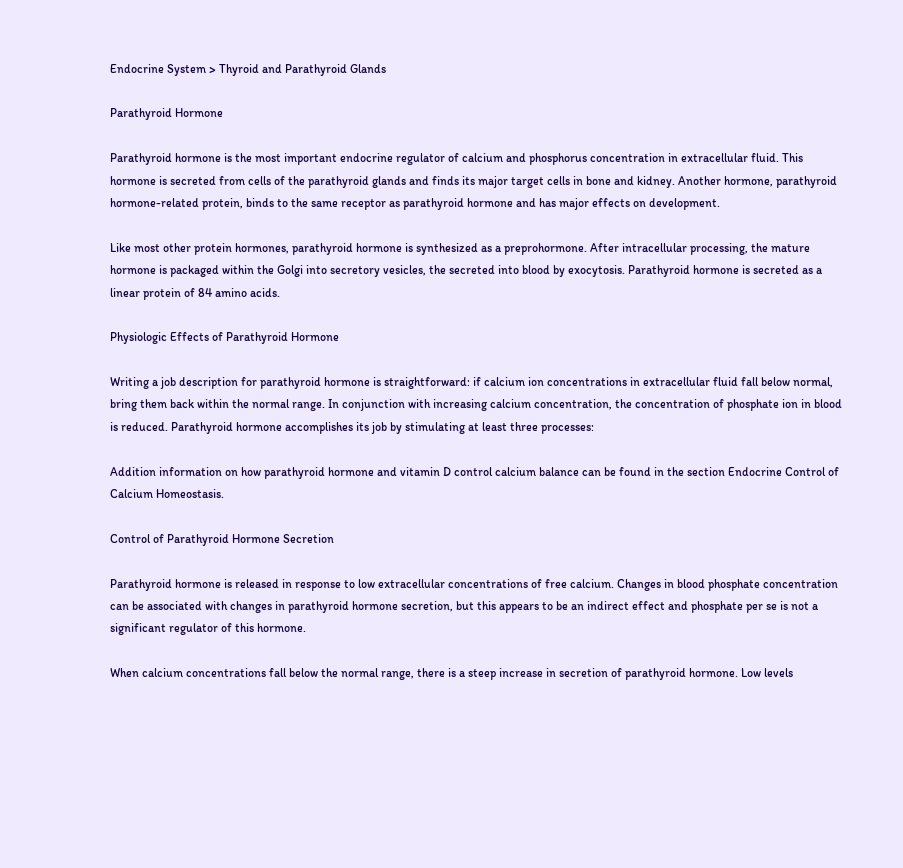Endocrine System > Thyroid and Parathyroid Glands

Parathyroid Hormone

Parathyroid hormone is the most important endocrine regulator of calcium and phosphorus concentration in extracellular fluid. This hormone is secreted from cells of the parathyroid glands and finds its major target cells in bone and kidney. Another hormone, parathyroid hormone-related protein, binds to the same receptor as parathyroid hormone and has major effects on development.

Like most other protein hormones, parathyroid hormone is synthesized as a preprohormone. After intracellular processing, the mature hormone is packaged within the Golgi into secretory vesicles, the secreted into blood by exocytosis. Parathyroid hormone is secreted as a linear protein of 84 amino acids.

Physiologic Effects of Parathyroid Hormone

Writing a job description for parathyroid hormone is straightforward: if calcium ion concentrations in extracellular fluid fall below normal, bring them back within the normal range. In conjunction with increasing calcium concentration, the concentration of phosphate ion in blood is reduced. Parathyroid hormone accomplishes its job by stimulating at least three processes:

Addition information on how parathyroid hormone and vitamin D control calcium balance can be found in the section Endocrine Control of Calcium Homeostasis.

Control of Parathyroid Hormone Secretion

Parathyroid hormone is released in response to low extracellular concentrations of free calcium. Changes in blood phosphate concentration can be associated with changes in parathyroid hormone secretion, but this appears to be an indirect effect and phosphate per se is not a significant regulator of this hormone.

When calcium concentrations fall below the normal range, there is a steep increase in secretion of parathyroid hormone. Low levels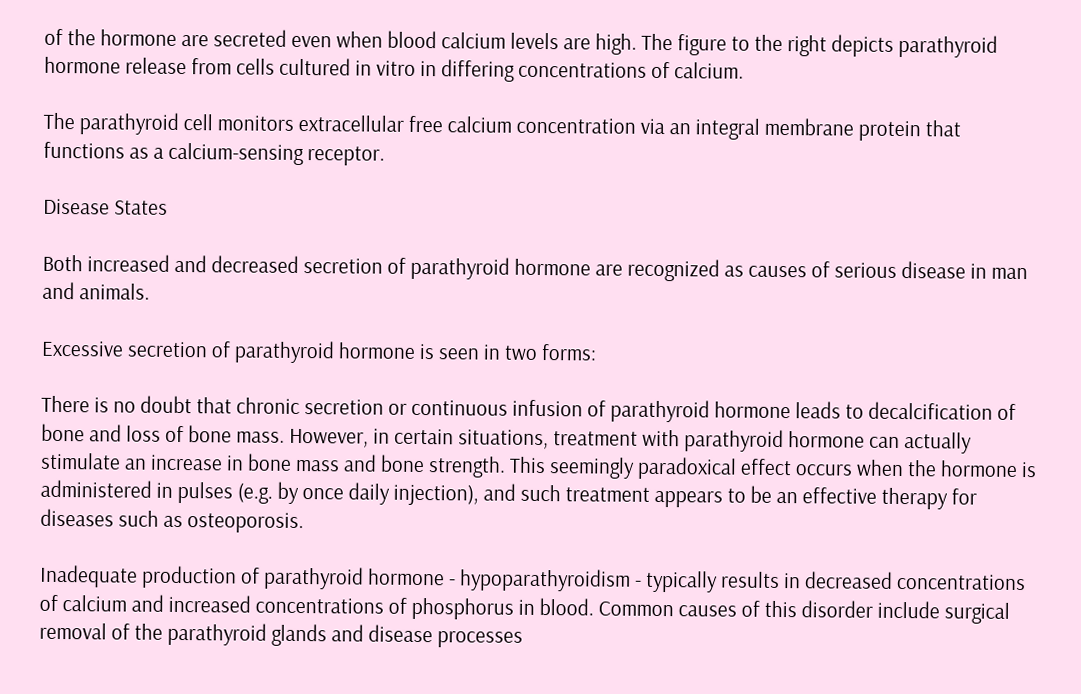of the hormone are secreted even when blood calcium levels are high. The figure to the right depicts parathyroid hormone release from cells cultured in vitro in differing concentrations of calcium.

The parathyroid cell monitors extracellular free calcium concentration via an integral membrane protein that functions as a calcium-sensing receptor.

Disease States

Both increased and decreased secretion of parathyroid hormone are recognized as causes of serious disease in man and animals.

Excessive secretion of parathyroid hormone is seen in two forms:

There is no doubt that chronic secretion or continuous infusion of parathyroid hormone leads to decalcification of bone and loss of bone mass. However, in certain situations, treatment with parathyroid hormone can actually stimulate an increase in bone mass and bone strength. This seemingly paradoxical effect occurs when the hormone is administered in pulses (e.g. by once daily injection), and such treatment appears to be an effective therapy for diseases such as osteoporosis.

Inadequate production of parathyroid hormone - hypoparathyroidism - typically results in decreased concentrations of calcium and increased concentrations of phosphorus in blood. Common causes of this disorder include surgical removal of the parathyroid glands and disease processes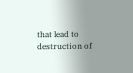that lead to destruction of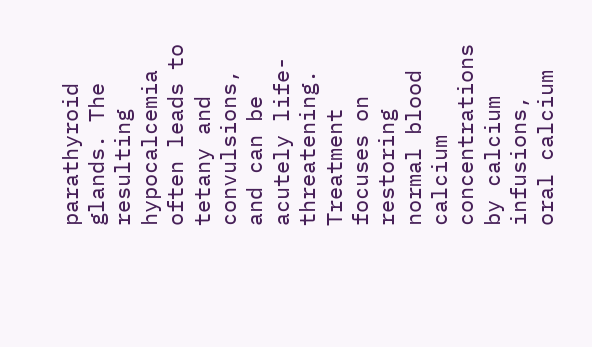parathyroid glands. The resulting hypocalcemia often leads to tetany and convulsions, and can be acutely life-threatening. Treatment focuses on restoring normal blood calcium concentrations by calcium infusions, oral calcium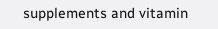supplements and vitamin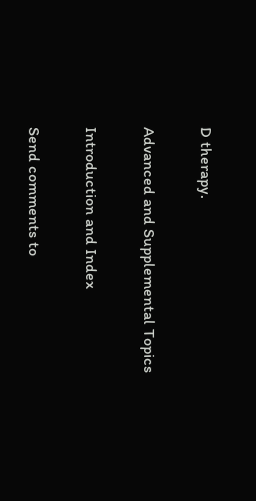D therapy.

Advanced and Supplemental Topics

Introduction and Index

Send comments to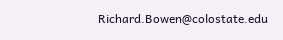Richard.Bowen@colostate.edu